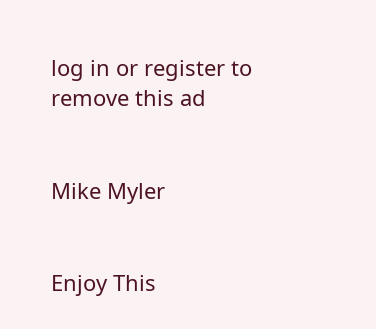log in or register to remove this ad


Mike Myler


Enjoy This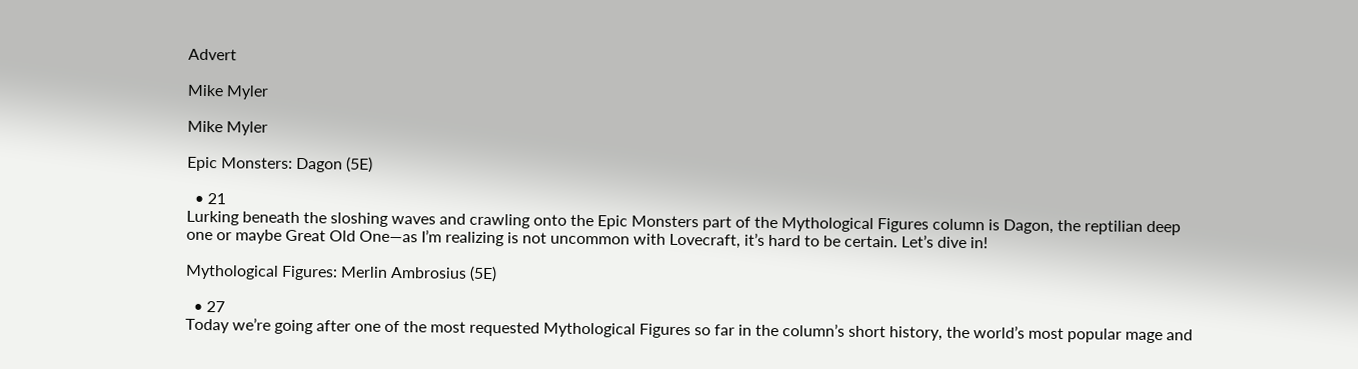Advert

Mike Myler

Mike Myler

Epic Monsters: Dagon (5E)

  • 21
Lurking beneath the sloshing waves and crawling onto the Epic Monsters part of the Mythological Figures column is Dagon, the reptilian deep one or maybe Great Old One—as I’m realizing is not uncommon with Lovecraft, it’s hard to be certain. Let’s dive in!

Mythological Figures: Merlin Ambrosius (5E)

  • 27
Today we’re going after one of the most requested Mythological Figures so far in the column’s short history, the world’s most popular mage and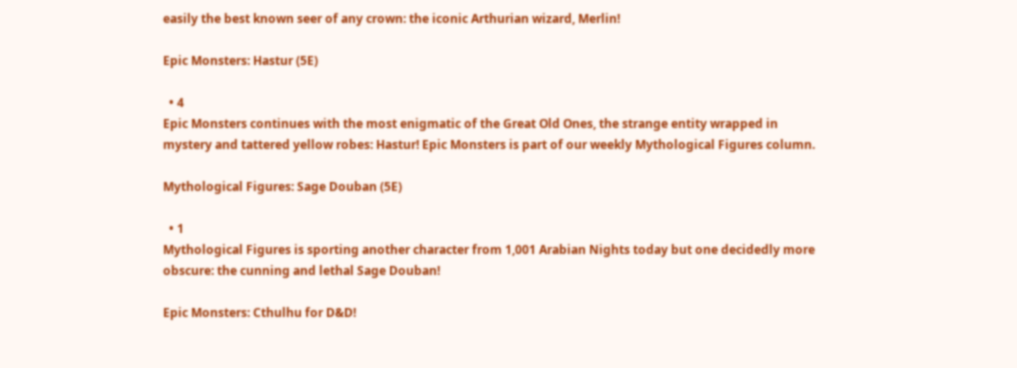easily the best known seer of any crown: the iconic Arthurian wizard, Merlin!

Epic Monsters: Hastur (5E)

  • 4
Epic Monsters continues with the most enigmatic of the Great Old Ones, the strange entity wrapped in mystery and tattered yellow robes: Hastur! Epic Monsters is part of our weekly Mythological Figures column.

Mythological Figures: Sage Douban (5E)

  • 1
Mythological Figures is sporting another character from 1,001 Arabian Nights today but one decidedly more obscure: the cunning and lethal Sage Douban!

Epic Monsters: Cthulhu for D&D!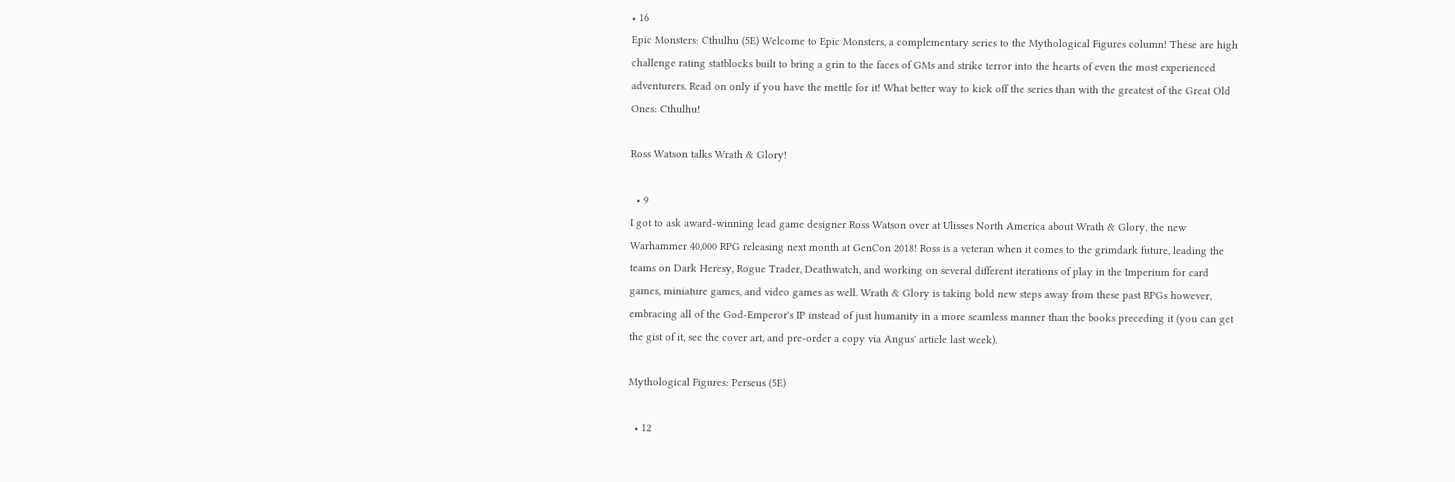• 16
Epic Monsters: Cthulhu (5E) Welcome to Epic Monsters, a complementary series to the Mythological Figures column! These are high challenge rating statblocks built to bring a grin to the faces of GMs and strike terror into the hearts of even the most experienced adventurers. Read on only if you have the mettle for it! What better way to kick off the series than with the greatest of the Great Old Ones: Cthulhu!

Ross Watson talks Wrath & Glory!

  • 9
I got to ask award-winning lead game designer Ross Watson over at Ulisses North America about Wrath & Glory, the new Warhammer 40,000 RPG releasing next month at GenCon 2018! Ross is a veteran when it comes to the grimdark future, leading the teams on Dark Heresy, Rogue Trader, Deathwatch, and working on several different iterations of play in the Imperium for card games, miniature games, and video games as well. Wrath & Glory is taking bold new steps away from these past RPGs however, embracing all of the God-Emperor's IP instead of just humanity in a more seamless manner than the books preceding it (you can get the gist of it, see the cover art, and pre-order a copy via Angus' article last week).

Mythological Figures: Perseus (5E)

  • 12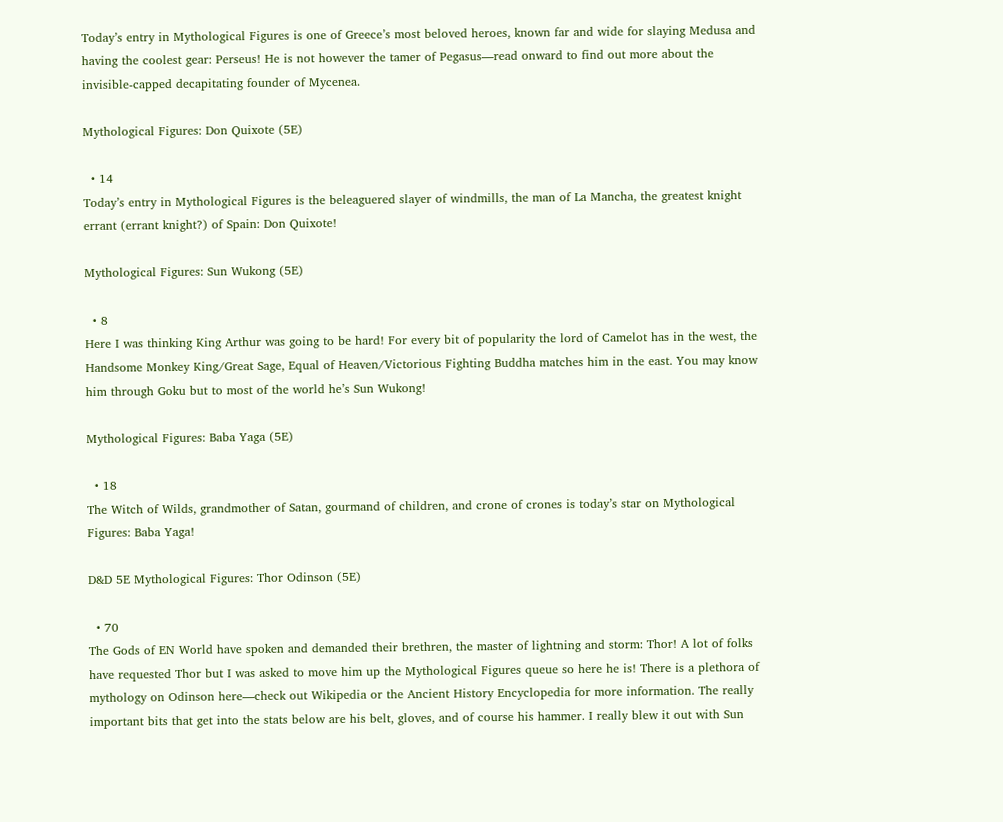Today’s entry in Mythological Figures is one of Greece’s most beloved heroes, known far and wide for slaying Medusa and having the coolest gear: Perseus! He is not however the tamer of Pegasus—read onward to find out more about the invisible-capped decapitating founder of Mycenea.

Mythological Figures: Don Quixote (5E)

  • 14
Today’s entry in Mythological Figures is the beleaguered slayer of windmills, the man of La Mancha, the greatest knight errant (errant knight?) of Spain: Don Quixote!

Mythological Figures: Sun Wukong (5E)

  • 8
Here I was thinking King Arthur was going to be hard! For every bit of popularity the lord of Camelot has in the west, the Handsome Monkey King/Great Sage, Equal of Heaven/Victorious Fighting Buddha matches him in the east. You may know him through Goku but to most of the world he’s Sun Wukong!

Mythological Figures: Baba Yaga (5E)

  • 18
The Witch of Wilds, grandmother of Satan, gourmand of children, and crone of crones is today’s star on Mythological Figures: Baba Yaga!

D&D 5E Mythological Figures: Thor Odinson (5E)

  • 70
The Gods of EN World have spoken and demanded their brethren, the master of lightning and storm: Thor! A lot of folks have requested Thor but I was asked to move him up the Mythological Figures queue so here he is! There is a plethora of mythology on Odinson here—check out Wikipedia or the Ancient History Encyclopedia for more information. The really important bits that get into the stats below are his belt, gloves, and of course his hammer. I really blew it out with Sun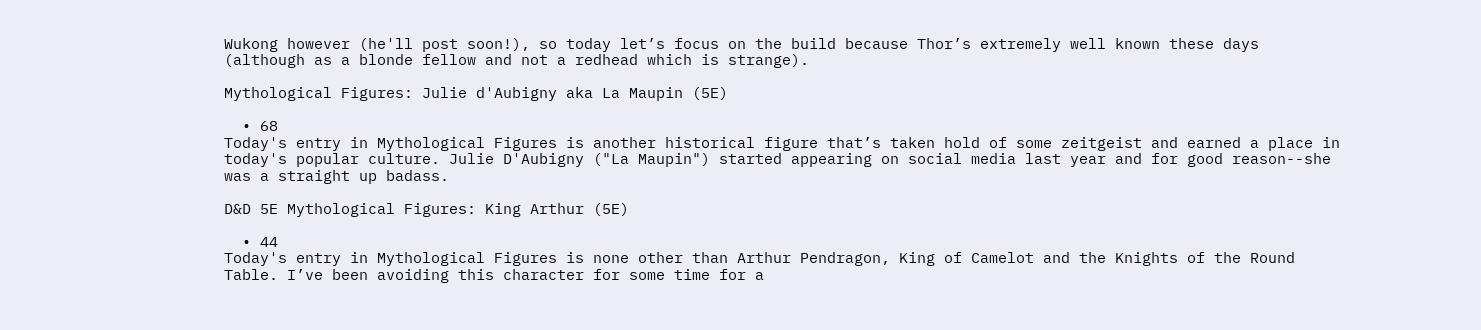Wukong however (he'll post soon!), so today let’s focus on the build because Thor’s extremely well known these days (although as a blonde fellow and not a redhead which is strange).

Mythological Figures: Julie d'Aubigny aka La Maupin (5E)

  • 68
Today's entry in Mythological Figures is another historical figure that’s taken hold of some zeitgeist and earned a place in today's popular culture. Julie D'Aubigny ("La Maupin") started appearing on social media last year and for good reason--she was a straight up badass.

D&D 5E Mythological Figures: King Arthur (5E)

  • 44
Today's entry in Mythological Figures is none other than Arthur Pendragon, King of Camelot and the Knights of the Round Table. I’ve been avoiding this character for some time for a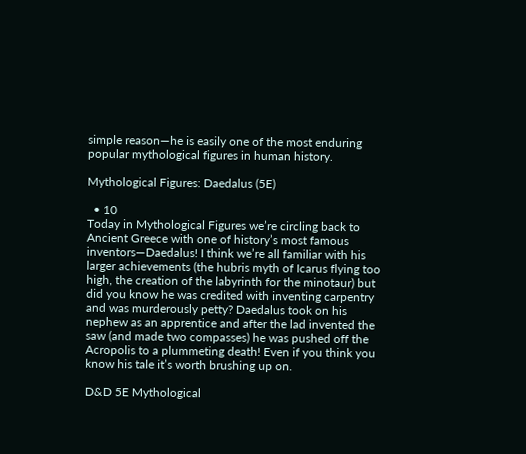simple reason—he is easily one of the most enduring popular mythological figures in human history.

Mythological Figures: Daedalus (5E)

  • 10
Today in Mythological Figures we’re circling back to Ancient Greece with one of history’s most famous inventors—Daedalus! I think we’re all familiar with his larger achievements (the hubris myth of Icarus flying too high, the creation of the labyrinth for the minotaur) but did you know he was credited with inventing carpentry and was murderously petty? Daedalus took on his nephew as an apprentice and after the lad invented the saw (and made two compasses) he was pushed off the Acropolis to a plummeting death! Even if you think you know his tale it’s worth brushing up on.

D&D 5E Mythological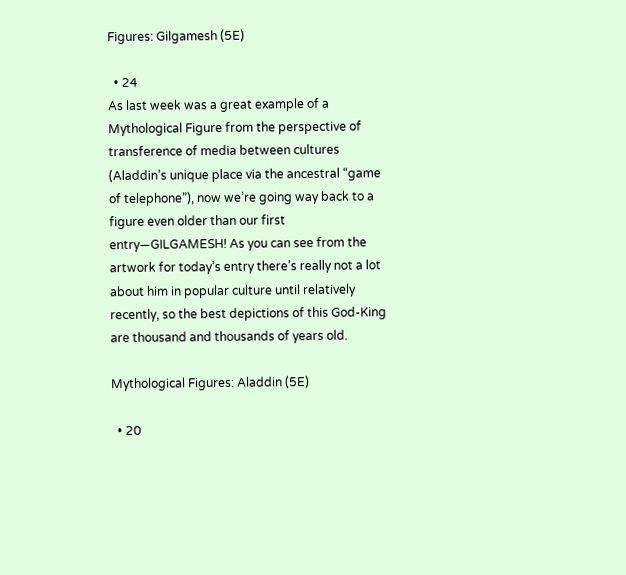Figures: Gilgamesh (5E)

  • 24
As last week was a great example of a Mythological Figure from the perspective of transference of media between cultures (Aladdin’s unique place via the ancestral “game of telephone”), now we’re going way back to a figure even older than our first entry—GILGAMESH! As you can see from the artwork for today’s entry there’s really not a lot about him in popular culture until relatively recently, so the best depictions of this God-King are thousand and thousands of years old.

Mythological Figures: Aladdin (5E)

  • 20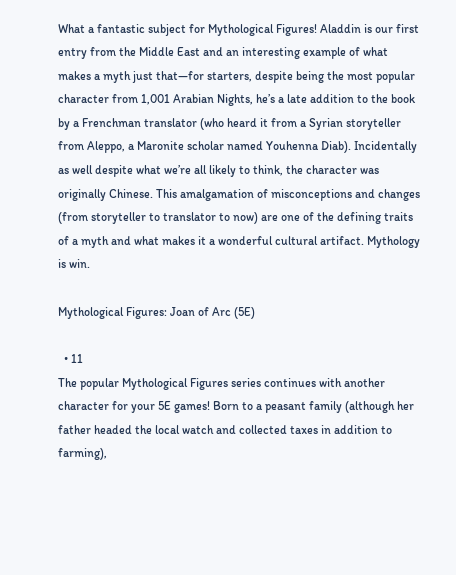What a fantastic subject for Mythological Figures! Aladdin is our first entry from the Middle East and an interesting example of what makes a myth just that—for starters, despite being the most popular character from 1,001 Arabian Nights, he’s a late addition to the book by a Frenchman translator (who heard it from a Syrian storyteller from Aleppo, a Maronite scholar named Youhenna Diab). Incidentally as well despite what we’re all likely to think, the character was originally Chinese. This amalgamation of misconceptions and changes (from storyteller to translator to now) are one of the defining traits of a myth and what makes it a wonderful cultural artifact. Mythology is win.

Mythological Figures: Joan of Arc (5E)

  • 11
The popular Mythological Figures series continues with another character for your 5E games! Born to a peasant family (although her father headed the local watch and collected taxes in addition to farming),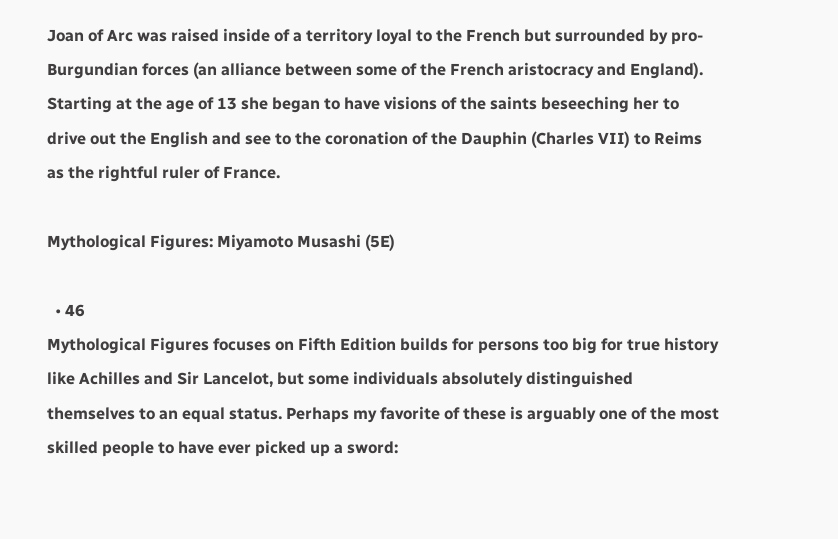Joan of Arc was raised inside of a territory loyal to the French but surrounded by pro-Burgundian forces (an alliance between some of the French aristocracy and England). Starting at the age of 13 she began to have visions of the saints beseeching her to drive out the English and see to the coronation of the Dauphin (Charles VII) to Reims as the rightful ruler of France.

Mythological Figures: Miyamoto Musashi (5E)

  • 46
Mythological Figures focuses on Fifth Edition builds for persons too big for true history like Achilles and Sir Lancelot, but some individuals absolutely distinguished themselves to an equal status. Perhaps my favorite of these is arguably one of the most skilled people to have ever picked up a sword: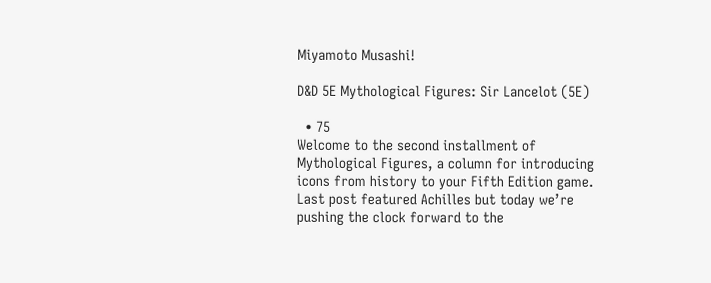Miyamoto Musashi!

D&D 5E Mythological Figures: Sir Lancelot (5E)

  • 75
Welcome to the second installment of Mythological Figures, a column for introducing icons from history to your Fifth Edition game. Last post featured Achilles but today we’re pushing the clock forward to the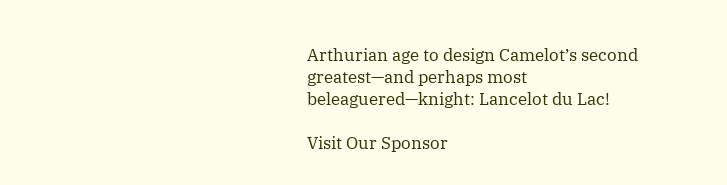Arthurian age to design Camelot’s second greatest—and perhaps most beleaguered—knight: Lancelot du Lac!

Visit Our Sponsor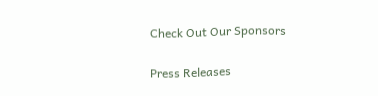Check Out Our Sponsors

Press Releases